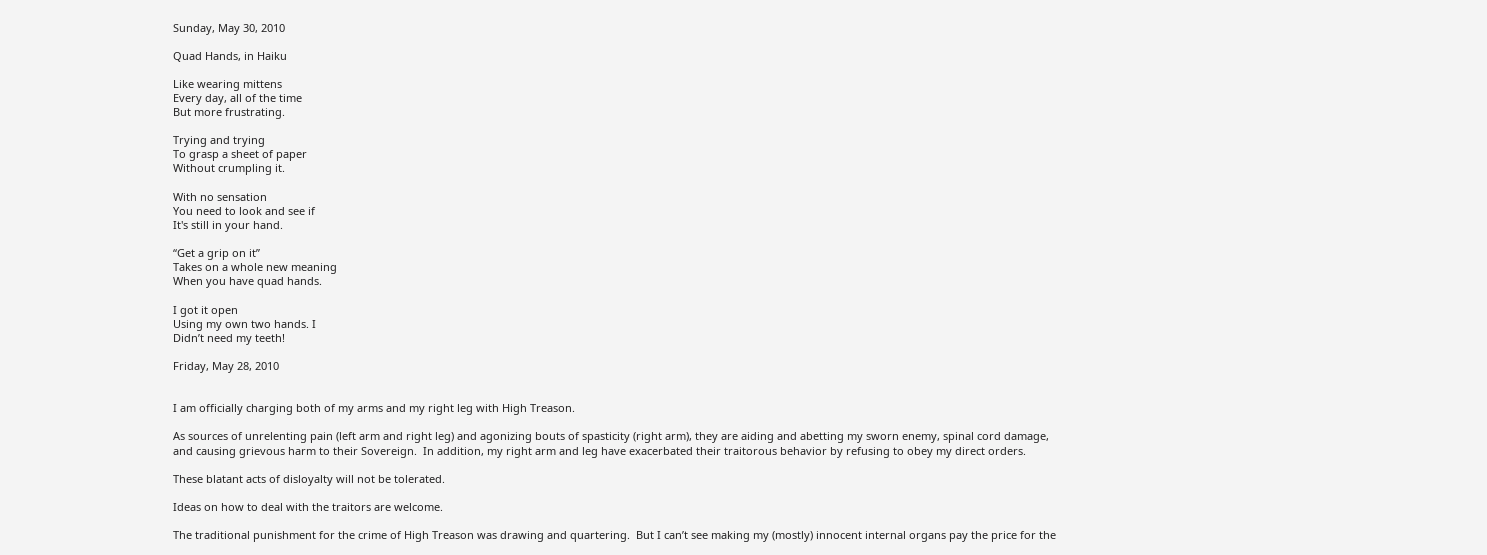Sunday, May 30, 2010

Quad Hands, in Haiku

Like wearing mittens
Every day, all of the time
But more frustrating.

Trying and trying
To grasp a sheet of paper
Without crumpling it.

With no sensation
You need to look and see if
It's still in your hand.

“Get a grip on it”
Takes on a whole new meaning
When you have quad hands.

I got it open
Using my own two hands. I
Didn’t need my teeth!

Friday, May 28, 2010


I am officially charging both of my arms and my right leg with High Treason.

As sources of unrelenting pain (left arm and right leg) and agonizing bouts of spasticity (right arm), they are aiding and abetting my sworn enemy, spinal cord damage, and causing grievous harm to their Sovereign.  In addition, my right arm and leg have exacerbated their traitorous behavior by refusing to obey my direct orders.

These blatant acts of disloyalty will not be tolerated.

Ideas on how to deal with the traitors are welcome.

The traditional punishment for the crime of High Treason was drawing and quartering.  But I can’t see making my (mostly) innocent internal organs pay the price for the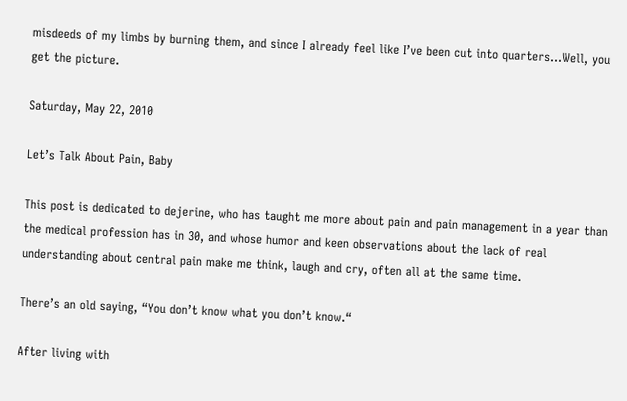misdeeds of my limbs by burning them, and since I already feel like I’ve been cut into quarters…Well, you get the picture.

Saturday, May 22, 2010

Let’s Talk About Pain, Baby

This post is dedicated to dejerine, who has taught me more about pain and pain management in a year than the medical profession has in 30, and whose humor and keen observations about the lack of real understanding about central pain make me think, laugh and cry, often all at the same time.

There’s an old saying, “You don’t know what you don’t know.“

After living with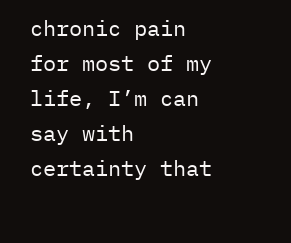chronic pain for most of my life, I’m can say with certainty that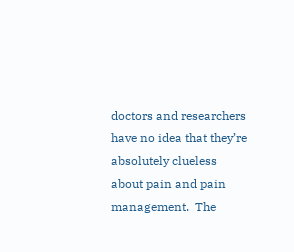doctors and researchers have no idea that they’re absolutely clueless about pain and pain management.  The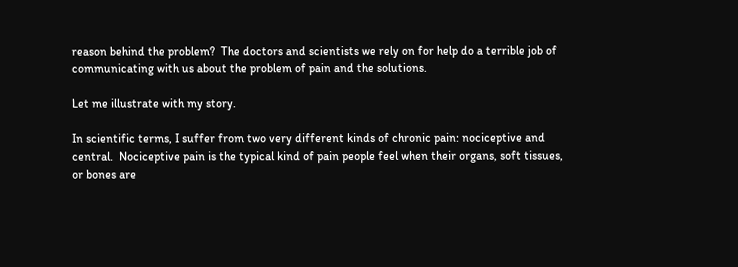reason behind the problem?  The doctors and scientists we rely on for help do a terrible job of communicating with us about the problem of pain and the solutions.

Let me illustrate with my story.

In scientific terms, I suffer from two very different kinds of chronic pain: nociceptive and central.  Nociceptive pain is the typical kind of pain people feel when their organs, soft tissues, or bones are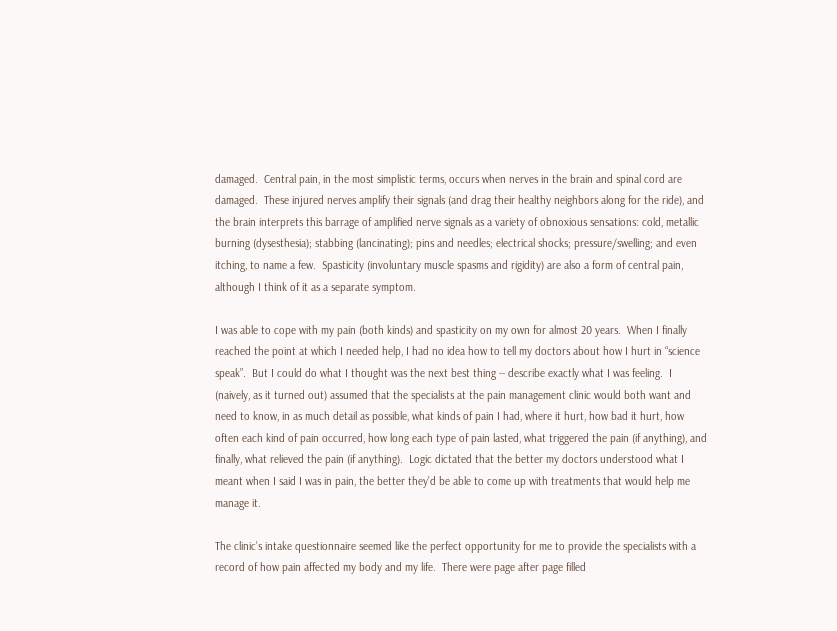damaged.  Central pain, in the most simplistic terms, occurs when nerves in the brain and spinal cord are damaged.  These injured nerves amplify their signals (and drag their healthy neighbors along for the ride), and the brain interprets this barrage of amplified nerve signals as a variety of obnoxious sensations: cold, metallic burning (dysesthesia); stabbing (lancinating); pins and needles; electrical shocks; pressure/swelling; and even itching, to name a few.  Spasticity (involuntary muscle spasms and rigidity) are also a form of central pain, although I think of it as a separate symptom.

I was able to cope with my pain (both kinds) and spasticity on my own for almost 20 years.  When I finally reached the point at which I needed help, I had no idea how to tell my doctors about how I hurt in “science speak”.  But I could do what I thought was the next best thing -- describe exactly what I was feeling.  I (naively, as it turned out) assumed that the specialists at the pain management clinic would both want and need to know, in as much detail as possible, what kinds of pain I had, where it hurt, how bad it hurt, how often each kind of pain occurred, how long each type of pain lasted, what triggered the pain (if anything), and finally, what relieved the pain (if anything).  Logic dictated that the better my doctors understood what I meant when I said I was in pain, the better they’d be able to come up with treatments that would help me manage it.

The clinic’s intake questionnaire seemed like the perfect opportunity for me to provide the specialists with a record of how pain affected my body and my life.  There were page after page filled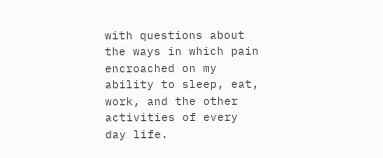with questions about the ways in which pain encroached on my ability to sleep, eat, work, and the other activities of every day life.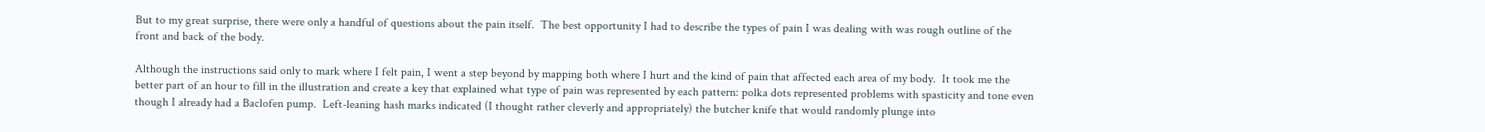But to my great surprise, there were only a handful of questions about the pain itself.  The best opportunity I had to describe the types of pain I was dealing with was rough outline of the front and back of the body.

Although the instructions said only to mark where I felt pain, I went a step beyond by mapping both where I hurt and the kind of pain that affected each area of my body.  It took me the better part of an hour to fill in the illustration and create a key that explained what type of pain was represented by each pattern: polka dots represented problems with spasticity and tone even though I already had a Baclofen pump.  Left-leaning hash marks indicated (I thought rather cleverly and appropriately) the butcher knife that would randomly plunge into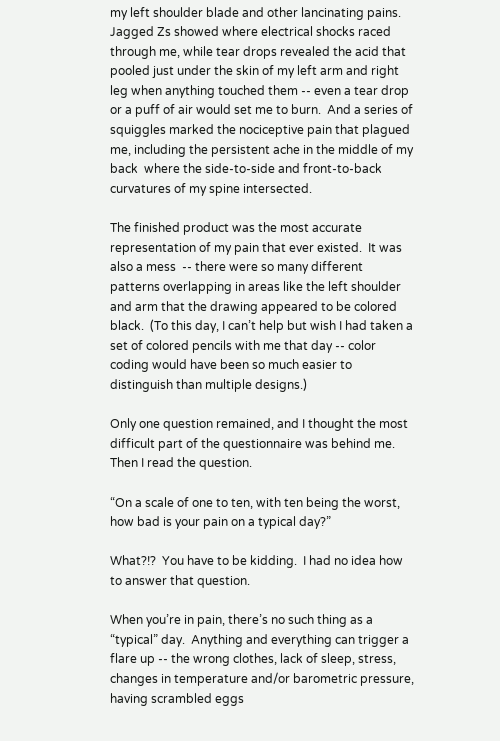my left shoulder blade and other lancinating pains.  Jagged Zs showed where electrical shocks raced through me, while tear drops revealed the acid that pooled just under the skin of my left arm and right leg when anything touched them -- even a tear drop or a puff of air would set me to burn.  And a series of squiggles marked the nociceptive pain that plagued me, including the persistent ache in the middle of my back  where the side-to-side and front-to-back curvatures of my spine intersected.

The finished product was the most accurate representation of my pain that ever existed.  It was also a mess  -- there were so many different patterns overlapping in areas like the left shoulder and arm that the drawing appeared to be colored black.  (To this day, I can’t help but wish I had taken a set of colored pencils with me that day -- color coding would have been so much easier to distinguish than multiple designs.)

Only one question remained, and I thought the most difficult part of the questionnaire was behind me.  Then I read the question.

“On a scale of one to ten, with ten being the worst, how bad is your pain on a typical day?”

What?!?  You have to be kidding.  I had no idea how to answer that question.

When you’re in pain, there’s no such thing as a “typical” day.  Anything and everything can trigger a flare up -- the wrong clothes, lack of sleep, stress, changes in temperature and/or barometric pressure, having scrambled eggs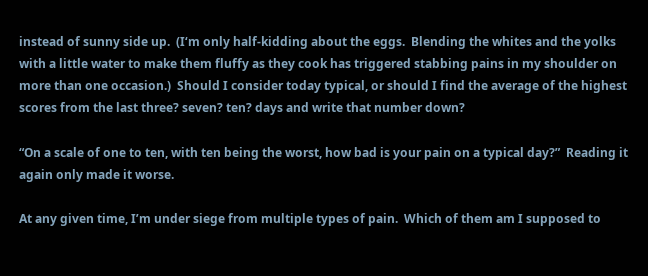instead of sunny side up.  (I‘m only half-kidding about the eggs.  Blending the whites and the yolks with a little water to make them fluffy as they cook has triggered stabbing pains in my shoulder on more than one occasion.)  Should I consider today typical, or should I find the average of the highest scores from the last three? seven? ten? days and write that number down?

“On a scale of one to ten, with ten being the worst, how bad is your pain on a typical day?”  Reading it again only made it worse.

At any given time, I’m under siege from multiple types of pain.  Which of them am I supposed to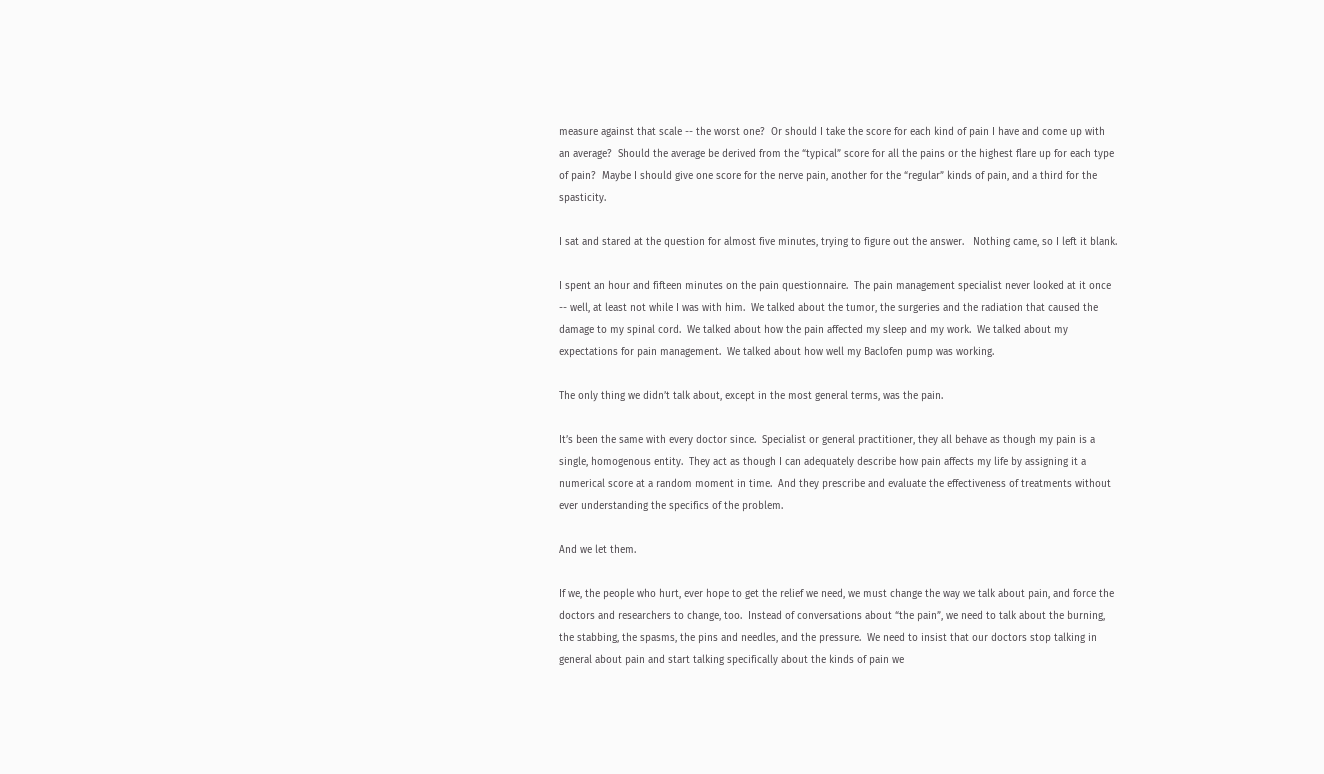measure against that scale -- the worst one?  Or should I take the score for each kind of pain I have and come up with an average?  Should the average be derived from the “typical” score for all the pains or the highest flare up for each type of pain?  Maybe I should give one score for the nerve pain, another for the “regular” kinds of pain, and a third for the spasticity.

I sat and stared at the question for almost five minutes, trying to figure out the answer.   Nothing came, so I left it blank.

I spent an hour and fifteen minutes on the pain questionnaire.  The pain management specialist never looked at it once -- well, at least not while I was with him.  We talked about the tumor, the surgeries and the radiation that caused the damage to my spinal cord.  We talked about how the pain affected my sleep and my work.  We talked about my expectations for pain management.  We talked about how well my Baclofen pump was working.

The only thing we didn’t talk about, except in the most general terms, was the pain.

It’s been the same with every doctor since.  Specialist or general practitioner, they all behave as though my pain is a single, homogenous entity.  They act as though I can adequately describe how pain affects my life by assigning it a numerical score at a random moment in time.  And they prescribe and evaluate the effectiveness of treatments without ever understanding the specifics of the problem.

And we let them.

If we, the people who hurt, ever hope to get the relief we need, we must change the way we talk about pain, and force the doctors and researchers to change, too.  Instead of conversations about “the pain”, we need to talk about the burning, the stabbing, the spasms, the pins and needles, and the pressure.  We need to insist that our doctors stop talking in general about pain and start talking specifically about the kinds of pain we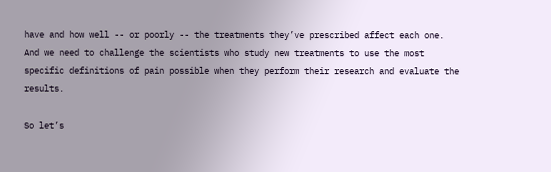have and how well -- or poorly -- the treatments they’ve prescribed affect each one.  And we need to challenge the scientists who study new treatments to use the most specific definitions of pain possible when they perform their research and evaluate the results.

So let’s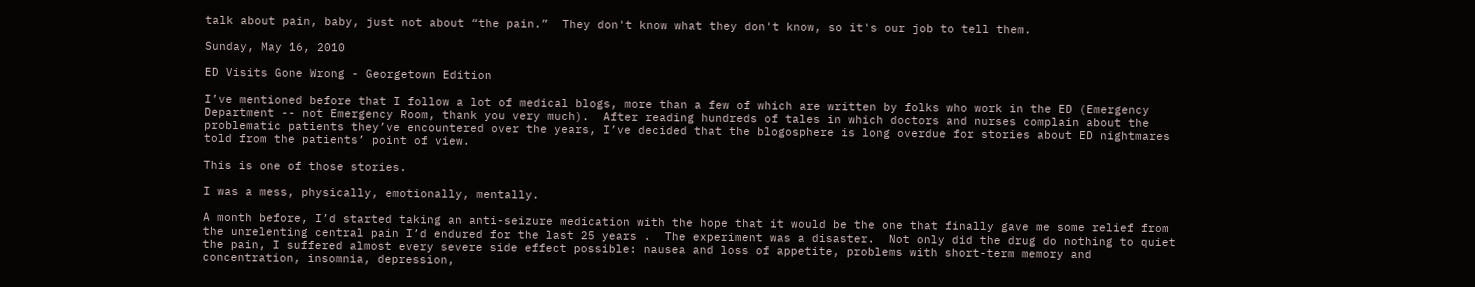talk about pain, baby, just not about “the pain.”  They don't know what they don't know, so it's our job to tell them.

Sunday, May 16, 2010

ED Visits Gone Wrong - Georgetown Edition

I’ve mentioned before that I follow a lot of medical blogs, more than a few of which are written by folks who work in the ED (Emergency Department -- not Emergency Room, thank you very much).  After reading hundreds of tales in which doctors and nurses complain about the problematic patients they’ve encountered over the years, I’ve decided that the blogosphere is long overdue for stories about ED nightmares told from the patients’ point of view.

This is one of those stories.

I was a mess, physically, emotionally, mentally.

A month before, I’d started taking an anti-seizure medication with the hope that it would be the one that finally gave me some relief from the unrelenting central pain I’d endured for the last 25 years .  The experiment was a disaster.  Not only did the drug do nothing to quiet the pain, I suffered almost every severe side effect possible: nausea and loss of appetite, problems with short-term memory and concentration, insomnia, depression,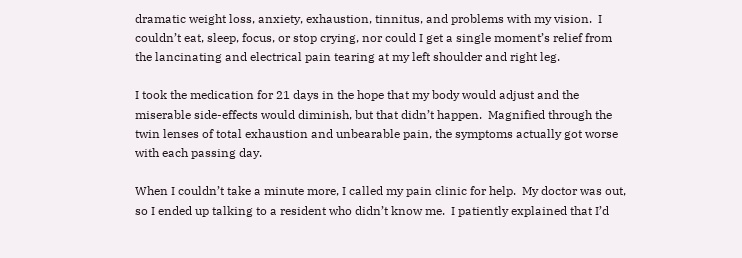dramatic weight loss, anxiety, exhaustion, tinnitus, and problems with my vision.  I couldn’t eat, sleep, focus, or stop crying, nor could I get a single moment’s relief from the lancinating and electrical pain tearing at my left shoulder and right leg.

I took the medication for 21 days in the hope that my body would adjust and the miserable side-effects would diminish, but that didn’t happen.  Magnified through the twin lenses of total exhaustion and unbearable pain, the symptoms actually got worse with each passing day.

When I couldn’t take a minute more, I called my pain clinic for help.  My doctor was out, so I ended up talking to a resident who didn’t know me.  I patiently explained that I’d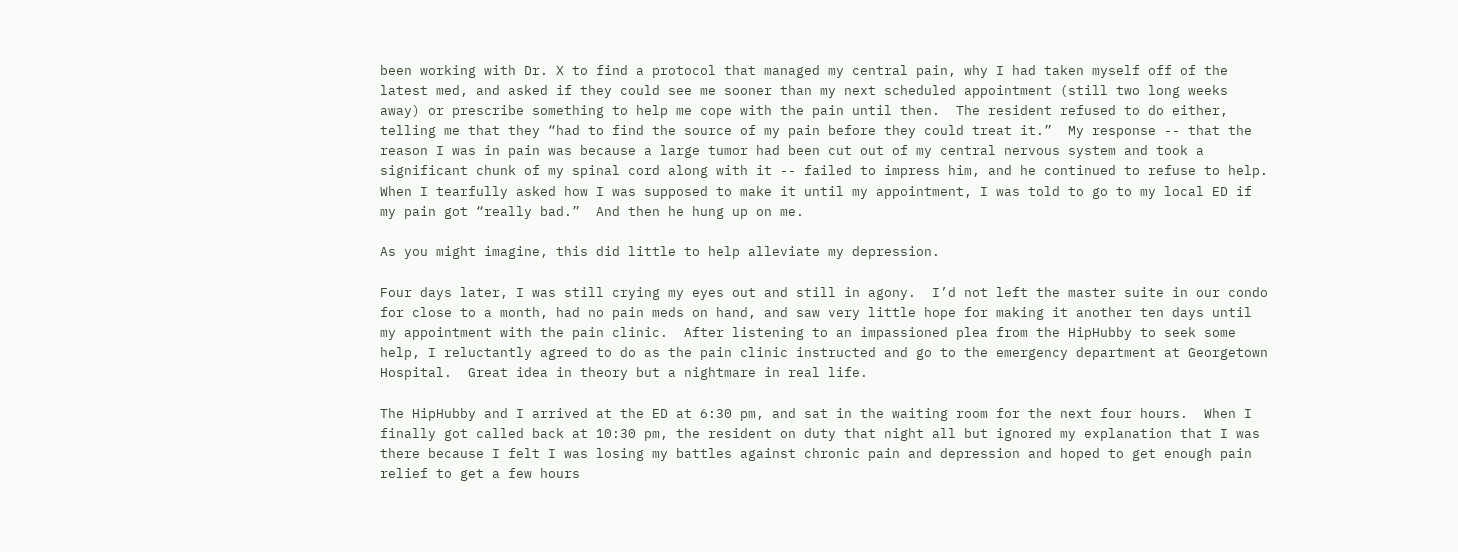been working with Dr. X to find a protocol that managed my central pain, why I had taken myself off of the latest med, and asked if they could see me sooner than my next scheduled appointment (still two long weeks away) or prescribe something to help me cope with the pain until then.  The resident refused to do either, telling me that they “had to find the source of my pain before they could treat it.”  My response -- that the reason I was in pain was because a large tumor had been cut out of my central nervous system and took a significant chunk of my spinal cord along with it -- failed to impress him, and he continued to refuse to help.  When I tearfully asked how I was supposed to make it until my appointment, I was told to go to my local ED if my pain got “really bad.”  And then he hung up on me.

As you might imagine, this did little to help alleviate my depression.

Four days later, I was still crying my eyes out and still in agony.  I’d not left the master suite in our condo for close to a month, had no pain meds on hand, and saw very little hope for making it another ten days until my appointment with the pain clinic.  After listening to an impassioned plea from the HipHubby to seek some help, I reluctantly agreed to do as the pain clinic instructed and go to the emergency department at Georgetown Hospital.  Great idea in theory but a nightmare in real life.

The HipHubby and I arrived at the ED at 6:30 pm, and sat in the waiting room for the next four hours.  When I finally got called back at 10:30 pm, the resident on duty that night all but ignored my explanation that I was there because I felt I was losing my battles against chronic pain and depression and hoped to get enough pain relief to get a few hours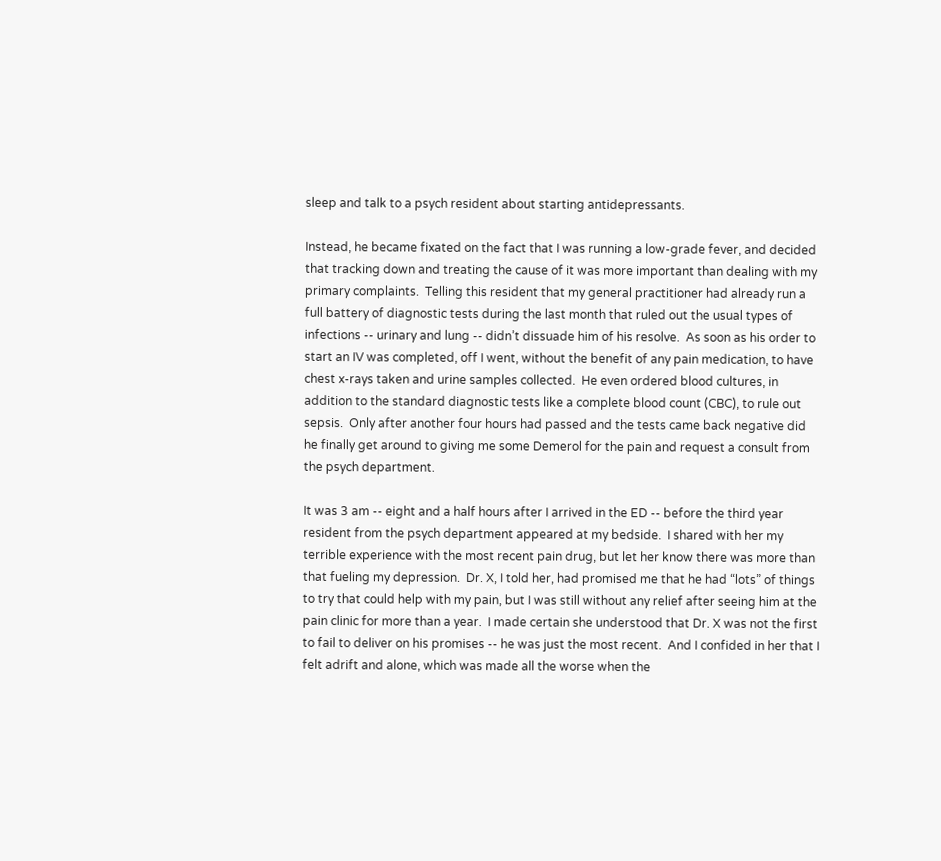sleep and talk to a psych resident about starting antidepressants.

Instead, he became fixated on the fact that I was running a low-grade fever, and decided that tracking down and treating the cause of it was more important than dealing with my primary complaints.  Telling this resident that my general practitioner had already run a full battery of diagnostic tests during the last month that ruled out the usual types of infections -- urinary and lung -- didn’t dissuade him of his resolve.  As soon as his order to start an IV was completed, off I went, without the benefit of any pain medication, to have chest x-rays taken and urine samples collected.  He even ordered blood cultures, in addition to the standard diagnostic tests like a complete blood count (CBC), to rule out sepsis.  Only after another four hours had passed and the tests came back negative did he finally get around to giving me some Demerol for the pain and request a consult from the psych department.

It was 3 am -- eight and a half hours after I arrived in the ED -- before the third year resident from the psych department appeared at my bedside.  I shared with her my terrible experience with the most recent pain drug, but let her know there was more than that fueling my depression.  Dr. X, I told her, had promised me that he had “lots” of things to try that could help with my pain, but I was still without any relief after seeing him at the pain clinic for more than a year.  I made certain she understood that Dr. X was not the first to fail to deliver on his promises -- he was just the most recent.  And I confided in her that I felt adrift and alone, which was made all the worse when the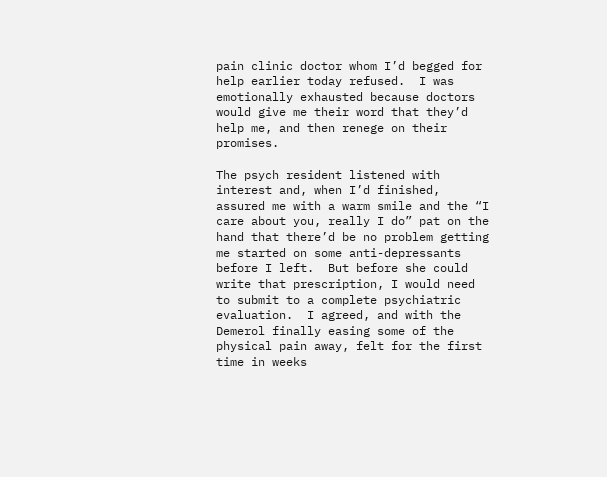pain clinic doctor whom I’d begged for help earlier today refused.  I was emotionally exhausted because doctors would give me their word that they’d help me, and then renege on their promises.

The psych resident listened with interest and, when I’d finished, assured me with a warm smile and the “I care about you, really I do” pat on the hand that there’d be no problem getting me started on some anti-depressants before I left.  But before she could write that prescription, I would need to submit to a complete psychiatric evaluation.  I agreed, and with the Demerol finally easing some of the physical pain away, felt for the first time in weeks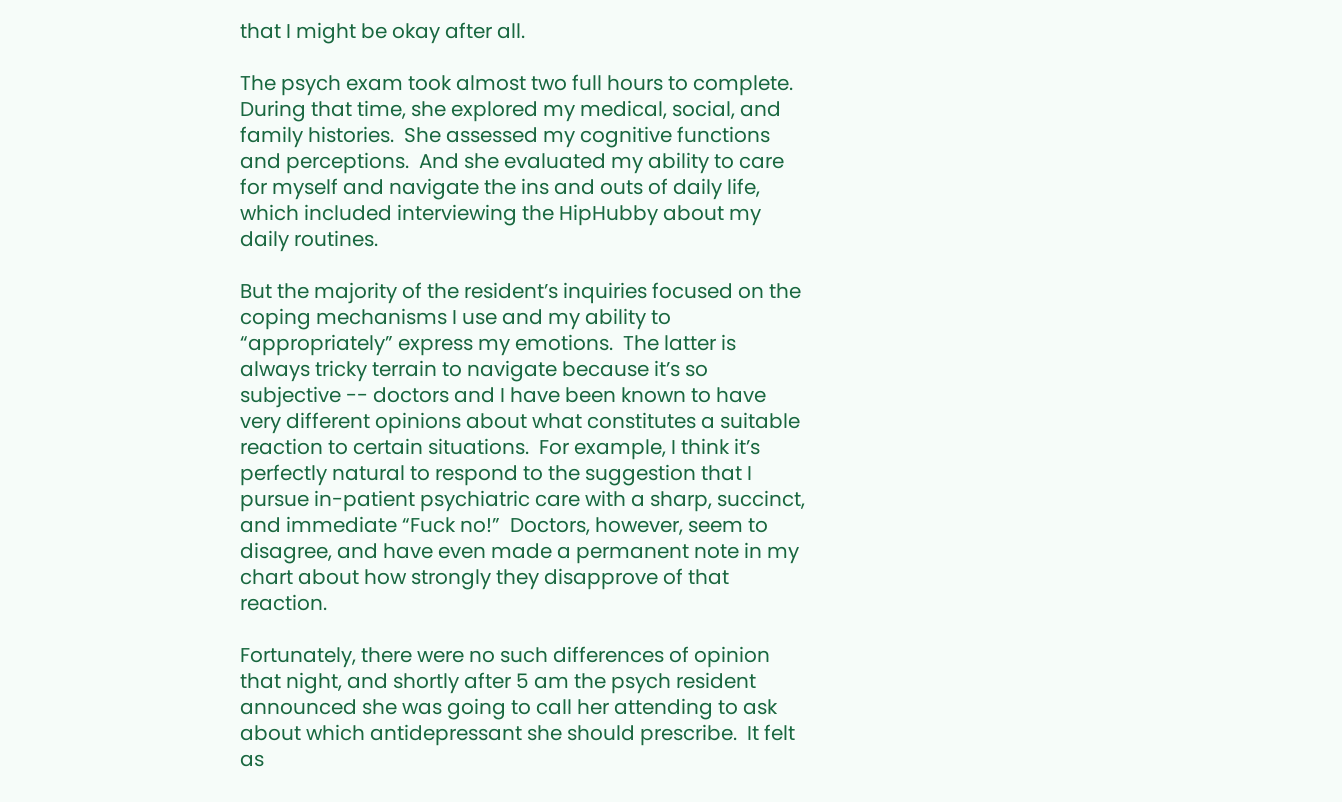that I might be okay after all.

The psych exam took almost two full hours to complete.  During that time, she explored my medical, social, and family histories.  She assessed my cognitive functions and perceptions.  And she evaluated my ability to care for myself and navigate the ins and outs of daily life, which included interviewing the HipHubby about my daily routines.

But the majority of the resident’s inquiries focused on the coping mechanisms I use and my ability to “appropriately” express my emotions.  The latter is always tricky terrain to navigate because it’s so subjective -- doctors and I have been known to have very different opinions about what constitutes a suitable reaction to certain situations.  For example, I think it’s perfectly natural to respond to the suggestion that I pursue in-patient psychiatric care with a sharp, succinct, and immediate “Fuck no!”  Doctors, however, seem to disagree, and have even made a permanent note in my chart about how strongly they disapprove of that reaction.

Fortunately, there were no such differences of opinion that night, and shortly after 5 am the psych resident announced she was going to call her attending to ask about which antidepressant she should prescribe.  It felt as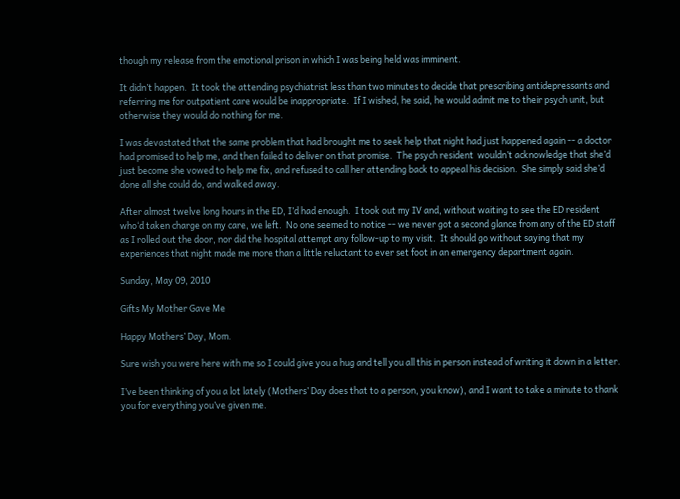though my release from the emotional prison in which I was being held was imminent.

It didn’t happen.  It took the attending psychiatrist less than two minutes to decide that prescribing antidepressants and referring me for outpatient care would be inappropriate.  If I wished, he said, he would admit me to their psych unit, but otherwise they would do nothing for me.

I was devastated that the same problem that had brought me to seek help that night had just happened again -- a doctor had promised to help me, and then failed to deliver on that promise.  The psych resident  wouldn’t acknowledge that she’d just become she vowed to help me fix, and refused to call her attending back to appeal his decision.  She simply said she’d done all she could do, and walked away.

After almost twelve long hours in the ED, I’d had enough.  I took out my IV and, without waiting to see the ED resident who‘d taken charge on my care, we left.  No one seemed to notice -- we never got a second glance from any of the ED staff as I rolled out the door, nor did the hospital attempt any follow-up to my visit.  It should go without saying that my experiences that night made me more than a little reluctant to ever set foot in an emergency department again.

Sunday, May 09, 2010

Gifts My Mother Gave Me

Happy Mothers’ Day, Mom.

Sure wish you were here with me so I could give you a hug and tell you all this in person instead of writing it down in a letter.

I’ve been thinking of you a lot lately (Mothers’ Day does that to a person, you know), and I want to take a minute to thank you for everything you’ve given me.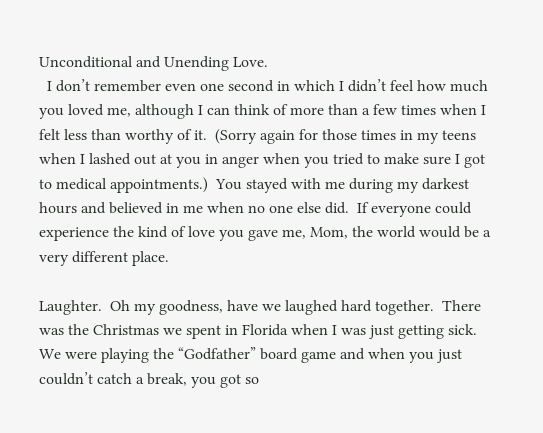Unconditional and Unending Love.
  I don’t remember even one second in which I didn’t feel how much you loved me, although I can think of more than a few times when I felt less than worthy of it.  (Sorry again for those times in my teens when I lashed out at you in anger when you tried to make sure I got to medical appointments.)  You stayed with me during my darkest hours and believed in me when no one else did.  If everyone could experience the kind of love you gave me, Mom, the world would be a very different place.

Laughter.  Oh my goodness, have we laughed hard together.  There was the Christmas we spent in Florida when I was just getting sick.  We were playing the “Godfather” board game and when you just couldn’t catch a break, you got so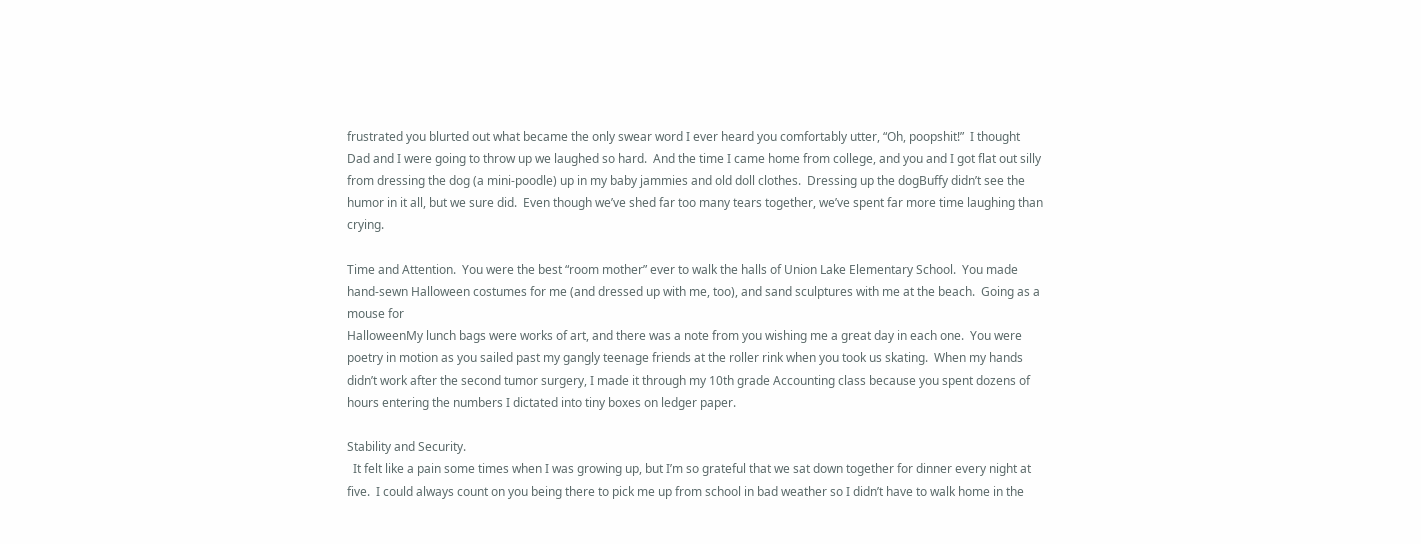frustrated you blurted out what became the only swear word I ever heard you comfortably utter, “Oh, poopshit!”  I thought Dad and I were going to throw up we laughed so hard.  And the time I came home from college, and you and I got flat out silly from dressing the dog (a mini-poodle) up in my baby jammies and old doll clothes.  Dressing up the dogBuffy didn’t see the humor in it all, but we sure did.  Even though we’ve shed far too many tears together, we’ve spent far more time laughing than crying.

Time and Attention.  You were the best “room mother” ever to walk the halls of Union Lake Elementary School.  You made hand-sewn Halloween costumes for me (and dressed up with me, too), and sand sculptures with me at the beach.  Going as a mouse for
HalloweenMy lunch bags were works of art, and there was a note from you wishing me a great day in each one.  You were poetry in motion as you sailed past my gangly teenage friends at the roller rink when you took us skating.  When my hands didn’t work after the second tumor surgery, I made it through my 10th grade Accounting class because you spent dozens of hours entering the numbers I dictated into tiny boxes on ledger paper.

Stability and Security.
  It felt like a pain some times when I was growing up, but I’m so grateful that we sat down together for dinner every night at five.  I could always count on you being there to pick me up from school in bad weather so I didn’t have to walk home in the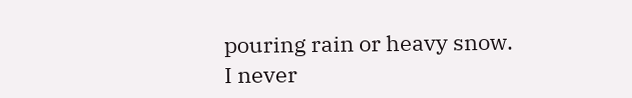pouring rain or heavy snow.  I never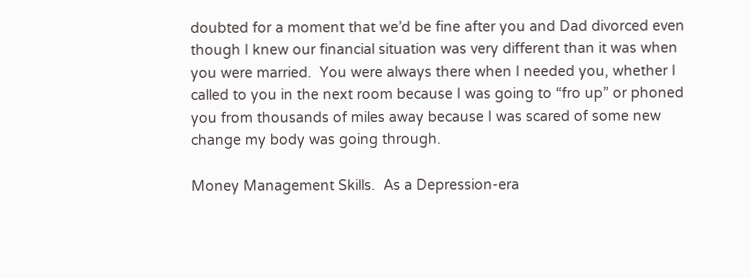doubted for a moment that we’d be fine after you and Dad divorced even though I knew our financial situation was very different than it was when you were married.  You were always there when I needed you, whether I called to you in the next room because I was going to “fro up” or phoned you from thousands of miles away because I was scared of some new change my body was going through.

Money Management Skills.  As a Depression-era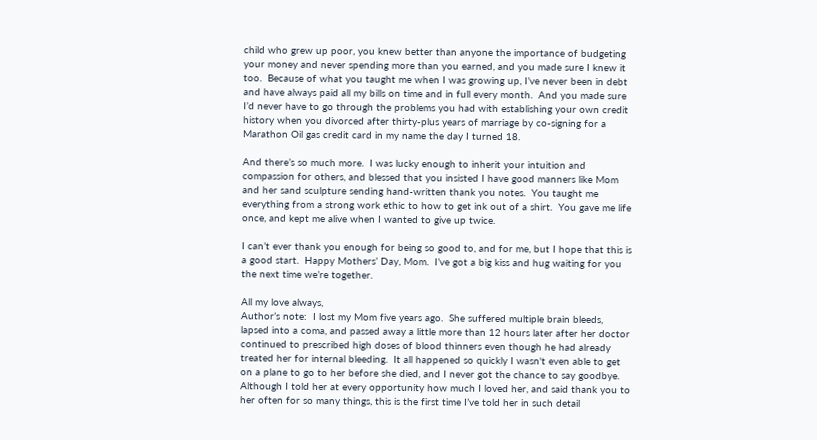child who grew up poor, you knew better than anyone the importance of budgeting your money and never spending more than you earned, and you made sure I knew it too.  Because of what you taught me when I was growing up, I’ve never been in debt and have always paid all my bills on time and in full every month.  And you made sure I’d never have to go through the problems you had with establishing your own credit history when you divorced after thirty-plus years of marriage by co-signing for a Marathon Oil gas credit card in my name the day I turned 18.

And there’s so much more.  I was lucky enough to inherit your intuition and compassion for others, and blessed that you insisted I have good manners like Mom and her sand sculpture sending hand-written thank you notes.  You taught me everything from a strong work ethic to how to get ink out of a shirt.  You gave me life once, and kept me alive when I wanted to give up twice.

I can’t ever thank you enough for being so good to, and for me, but I hope that this is a good start.  Happy Mothers’ Day, Mom.  I’ve got a big kiss and hug waiting for you the next time we’re together.

All my love always,
Author’s note:  I lost my Mom five years ago.  She suffered multiple brain bleeds, lapsed into a coma, and passed away a little more than 12 hours later after her doctor continued to prescribed high doses of blood thinners even though he had already treated her for internal bleeding.  It all happened so quickly I wasn't even able to get on a plane to go to her before she died, and I never got the chance to say goodbye.   Although I told her at every opportunity how much I loved her, and said thank you to her often for so many things, this is the first time I’ve told her in such detail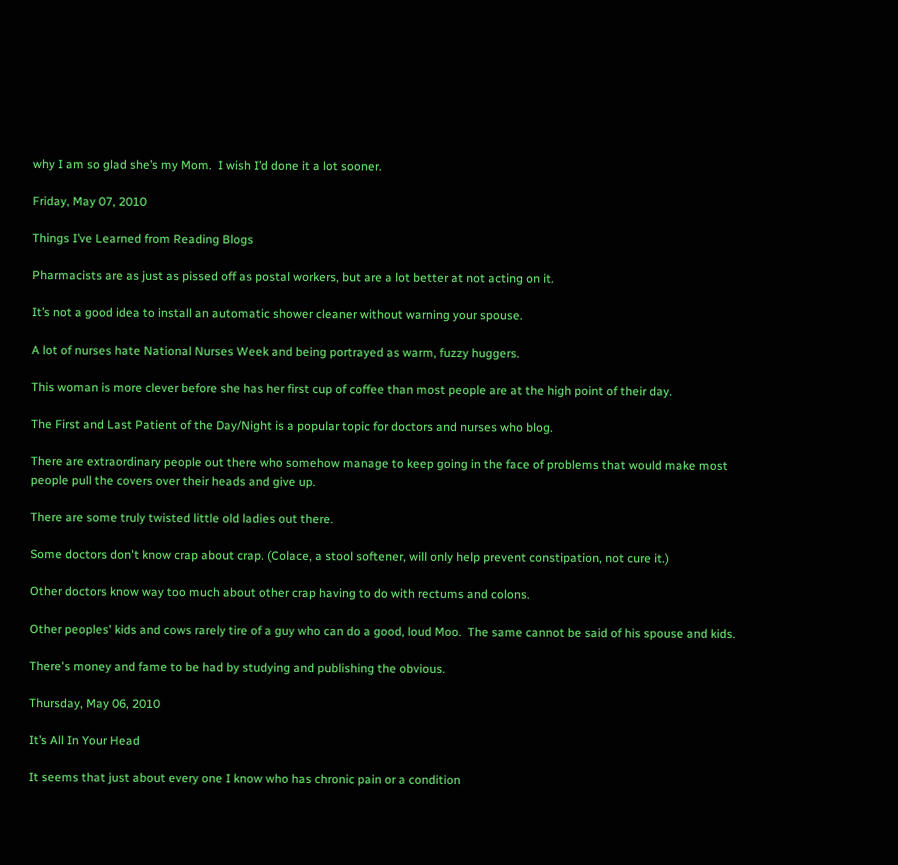why I am so glad she’s my Mom.  I wish I’d done it a lot sooner.

Friday, May 07, 2010

Things I’ve Learned from Reading Blogs

Pharmacists are as just as pissed off as postal workers, but are a lot better at not acting on it.

It’s not a good idea to install an automatic shower cleaner without warning your spouse.

A lot of nurses hate National Nurses Week and being portrayed as warm, fuzzy huggers.

This woman is more clever before she has her first cup of coffee than most people are at the high point of their day.

The First and Last Patient of the Day/Night is a popular topic for doctors and nurses who blog.

There are extraordinary people out there who somehow manage to keep going in the face of problems that would make most people pull the covers over their heads and give up.

There are some truly twisted little old ladies out there.

Some doctors don't know crap about crap. (Colace, a stool softener, will only help prevent constipation, not cure it.)

Other doctors know way too much about other crap having to do with rectums and colons.

Other peoples' kids and cows rarely tire of a guy who can do a good, loud Moo.  The same cannot be said of his spouse and kids.

There's money and fame to be had by studying and publishing the obvious.

Thursday, May 06, 2010

It’s All In Your Head

It seems that just about every one I know who has chronic pain or a condition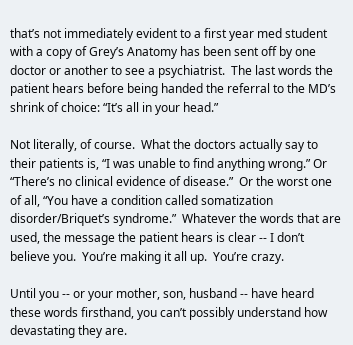that’s not immediately evident to a first year med student with a copy of Grey’s Anatomy has been sent off by one doctor or another to see a psychiatrist.  The last words the patient hears before being handed the referral to the MD’s shrink of choice: “It’s all in your head.”

Not literally, of course.  What the doctors actually say to their patients is, “I was unable to find anything wrong.” Or “There’s no clinical evidence of disease.”  Or the worst one of all, “You have a condition called somatization disorder/Briquet’s syndrome.”  Whatever the words that are used, the message the patient hears is clear -- I don’t believe you.  You’re making it all up.  You’re crazy.

Until you -- or your mother, son, husband -- have heard these words firsthand, you can’t possibly understand how devastating they are.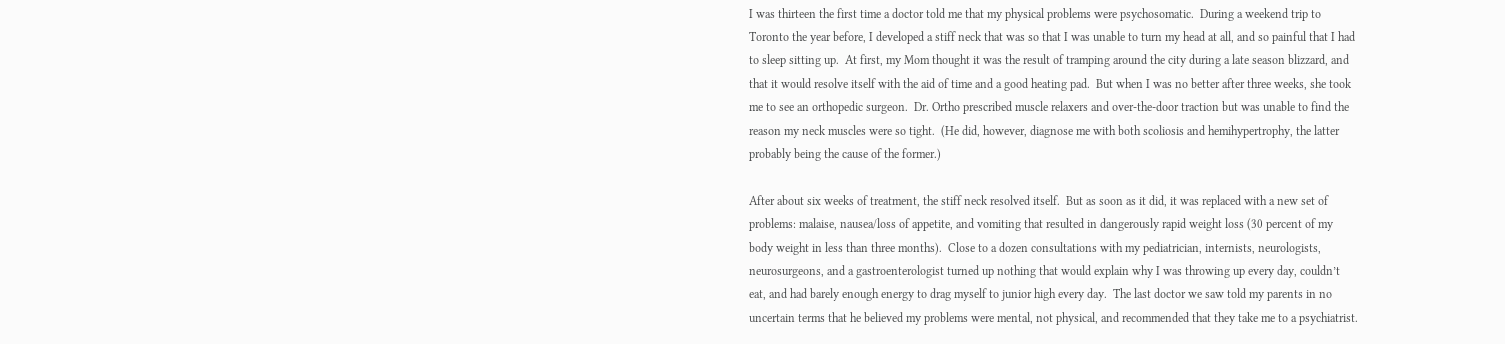I was thirteen the first time a doctor told me that my physical problems were psychosomatic.  During a weekend trip to Toronto the year before, I developed a stiff neck that was so that I was unable to turn my head at all, and so painful that I had to sleep sitting up.  At first, my Mom thought it was the result of tramping around the city during a late season blizzard, and that it would resolve itself with the aid of time and a good heating pad.  But when I was no better after three weeks, she took me to see an orthopedic surgeon.  Dr. Ortho prescribed muscle relaxers and over-the-door traction but was unable to find the reason my neck muscles were so tight.  (He did, however, diagnose me with both scoliosis and hemihypertrophy, the latter probably being the cause of the former.)

After about six weeks of treatment, the stiff neck resolved itself.  But as soon as it did, it was replaced with a new set of problems: malaise, nausea/loss of appetite, and vomiting that resulted in dangerously rapid weight loss (30 percent of my body weight in less than three months).  Close to a dozen consultations with my pediatrician, internists, neurologists, neurosurgeons, and a gastroenterologist turned up nothing that would explain why I was throwing up every day, couldn’t eat, and had barely enough energy to drag myself to junior high every day.  The last doctor we saw told my parents in no uncertain terms that he believed my problems were mental, not physical, and recommended that they take me to a psychiatrist.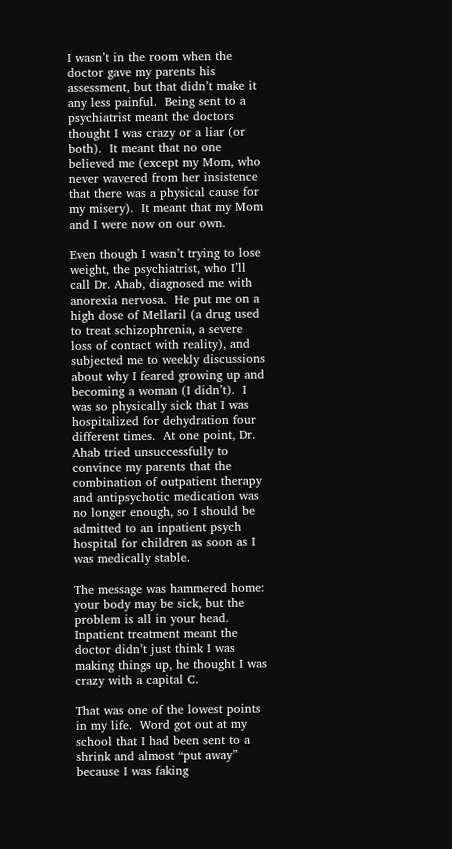I wasn’t in the room when the doctor gave my parents his assessment, but that didn’t make it any less painful.  Being sent to a psychiatrist meant the doctors thought I was crazy or a liar (or both).  It meant that no one believed me (except my Mom, who never wavered from her insistence that there was a physical cause for my misery).  It meant that my Mom and I were now on our own.

Even though I wasn’t trying to lose weight, the psychiatrist, who I’ll call Dr. Ahab, diagnosed me with anorexia nervosa.  He put me on a high dose of Mellaril (a drug used to treat schizophrenia, a severe loss of contact with reality), and subjected me to weekly discussions about why I feared growing up and becoming a woman (I didn’t).  I was so physically sick that I was hospitalized for dehydration four different times.  At one point, Dr. Ahab tried unsuccessfully to convince my parents that the combination of outpatient therapy and antipsychotic medication was no longer enough, so I should be admitted to an inpatient psych hospital for children as soon as I was medically stable.

The message was hammered home: your body may be sick, but the problem is all in your head.  Inpatient treatment meant the doctor didn’t just think I was making things up, he thought I was crazy with a capital C.

That was one of the lowest points in my life.  Word got out at my school that I had been sent to a shrink and almost “put away” because I was faking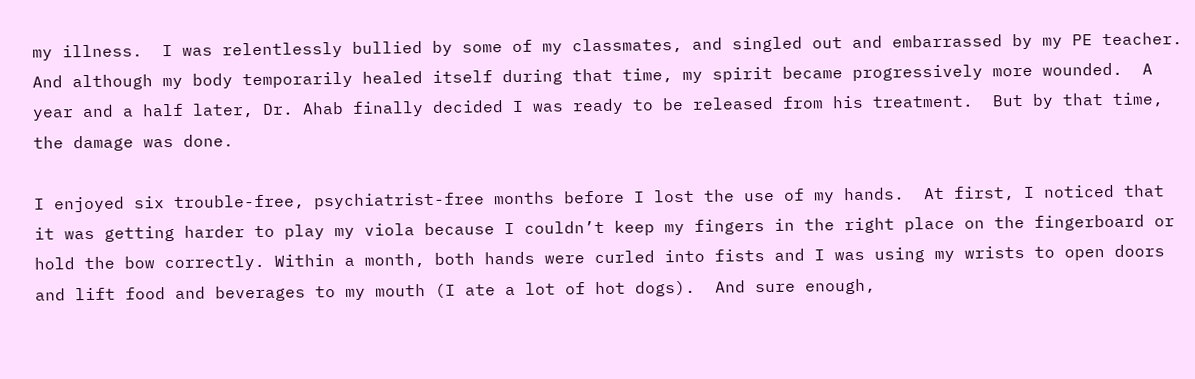my illness.  I was relentlessly bullied by some of my classmates, and singled out and embarrassed by my PE teacher.  And although my body temporarily healed itself during that time, my spirit became progressively more wounded.  A year and a half later, Dr. Ahab finally decided I was ready to be released from his treatment.  But by that time, the damage was done.

I enjoyed six trouble-free, psychiatrist-free months before I lost the use of my hands.  At first, I noticed that it was getting harder to play my viola because I couldn’t keep my fingers in the right place on the fingerboard or hold the bow correctly. Within a month, both hands were curled into fists and I was using my wrists to open doors and lift food and beverages to my mouth (I ate a lot of hot dogs).  And sure enough,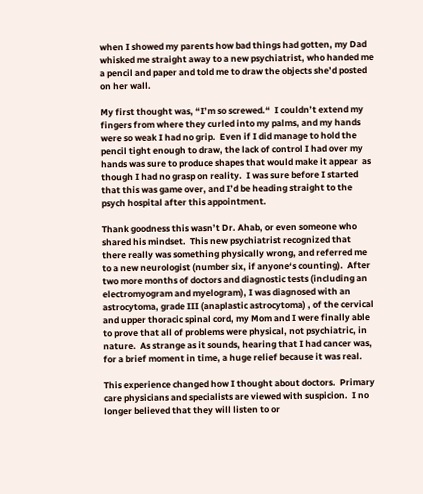when I showed my parents how bad things had gotten, my Dad whisked me straight away to a new psychiatrist, who handed me a pencil and paper and told me to draw the objects she’d posted on her wall.

My first thought was, “I’m so screwed.“  I couldn’t extend my fingers from where they curled into my palms, and my hands were so weak I had no grip.  Even if I did manage to hold the pencil tight enough to draw, the lack of control I had over my hands was sure to produce shapes that would make it appear  as though I had no grasp on reality.  I was sure before I started that this was game over, and I’d be heading straight to the psych hospital after this appointment.

Thank goodness this wasn’t Dr. Ahab, or even someone who shared his mindset.  This new psychiatrist recognized that there really was something physically wrong, and referred me to a new neurologist (number six, if anyone‘s counting).  After two more months of doctors and diagnostic tests (including an electromyogram and myelogram), I was diagnosed with an astrocytoma, grade III (anaplastic astrocytoma) , of the cervical and upper thoracic spinal cord, my Mom and I were finally able to prove that all of problems were physical, not psychiatric, in nature.  As strange as it sounds, hearing that I had cancer was, for a brief moment in time, a huge relief because it was real.

This experience changed how I thought about doctors.  Primary care physicians and specialists are viewed with suspicion.  I no longer believed that they will listen to or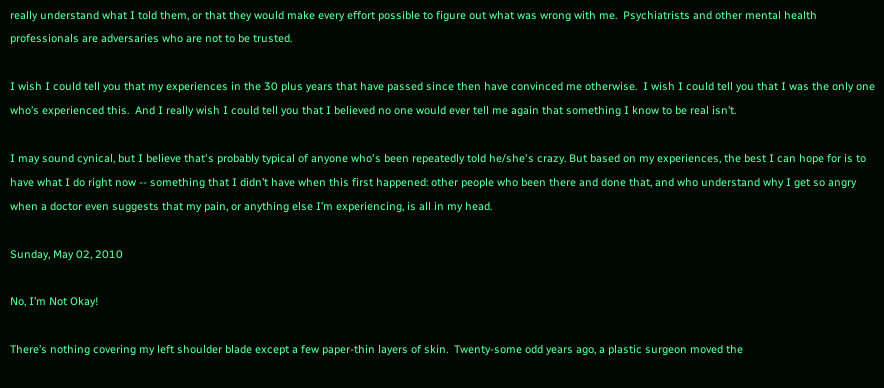really understand what I told them, or that they would make every effort possible to figure out what was wrong with me.  Psychiatrists and other mental health professionals are adversaries who are not to be trusted.

I wish I could tell you that my experiences in the 30 plus years that have passed since then have convinced me otherwise.  I wish I could tell you that I was the only one who’s experienced this.  And I really wish I could tell you that I believed no one would ever tell me again that something I know to be real isn’t.

I may sound cynical, but I believe that's probably typical of anyone who's been repeatedly told he/she's crazy. But based on my experiences, the best I can hope for is to have what I do right now -- something that I didn’t have when this first happened: other people who been there and done that, and who understand why I get so angry when a doctor even suggests that my pain, or anything else I’m experiencing, is all in my head.

Sunday, May 02, 2010

No, I’m Not Okay!

There’s nothing covering my left shoulder blade except a few paper-thin layers of skin.  Twenty-some odd years ago, a plastic surgeon moved the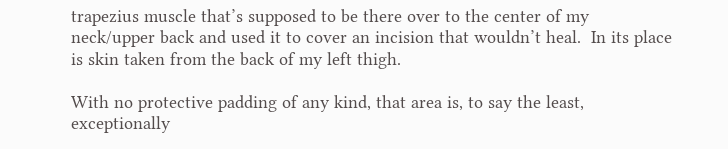trapezius muscle that’s supposed to be there over to the center of my neck/upper back and used it to cover an incision that wouldn’t heal.  In its place is skin taken from the back of my left thigh.

With no protective padding of any kind, that area is, to say the least, exceptionally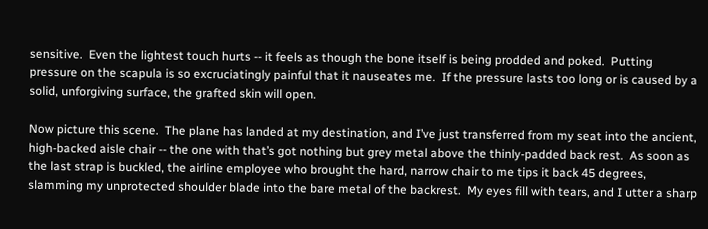sensitive.  Even the lightest touch hurts -- it feels as though the bone itself is being prodded and poked.  Putting pressure on the scapula is so excruciatingly painful that it nauseates me.  If the pressure lasts too long or is caused by a solid, unforgiving surface, the grafted skin will open.

Now picture this scene.  The plane has landed at my destination, and I’ve just transferred from my seat into the ancient, high-backed aisle chair -- the one with that’s got nothing but grey metal above the thinly-padded back rest.  As soon as the last strap is buckled, the airline employee who brought the hard, narrow chair to me tips it back 45 degrees, slamming my unprotected shoulder blade into the bare metal of the backrest.  My eyes fill with tears, and I utter a sharp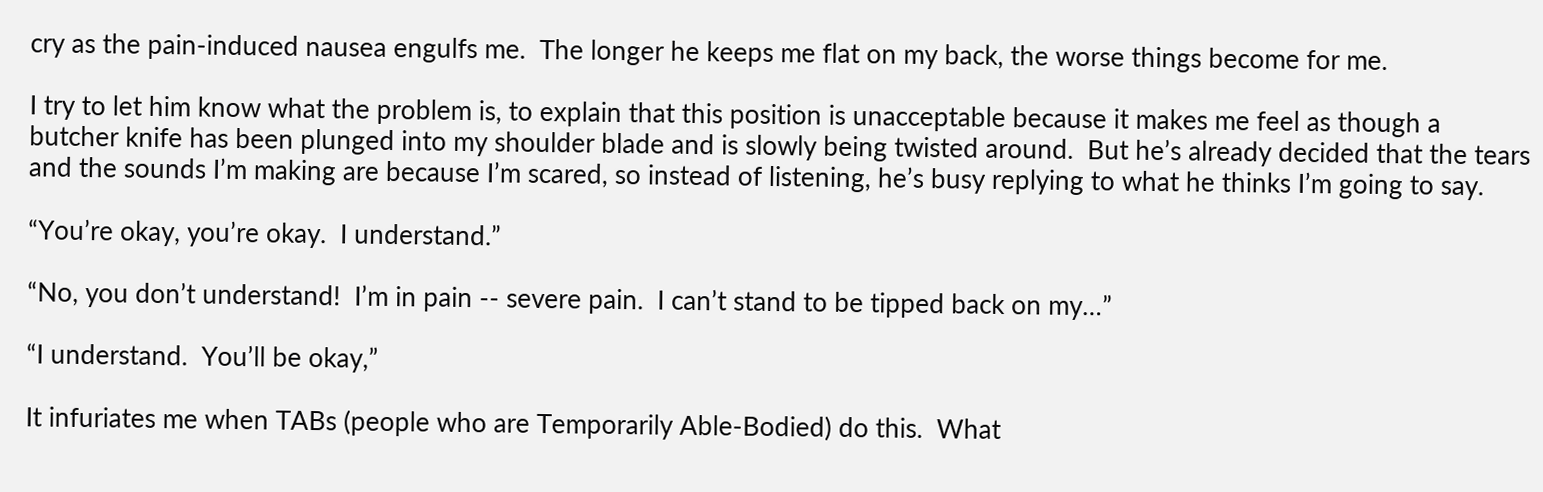cry as the pain-induced nausea engulfs me.  The longer he keeps me flat on my back, the worse things become for me.

I try to let him know what the problem is, to explain that this position is unacceptable because it makes me feel as though a butcher knife has been plunged into my shoulder blade and is slowly being twisted around.  But he’s already decided that the tears and the sounds I’m making are because I’m scared, so instead of listening, he’s busy replying to what he thinks I’m going to say.

“You’re okay, you’re okay.  I understand.”

“No, you don’t understand!  I’m in pain -- severe pain.  I can’t stand to be tipped back on my…”

“I understand.  You’ll be okay,”

It infuriates me when TABs (people who are Temporarily Able-Bodied) do this.  What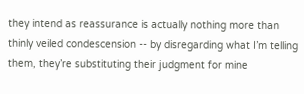they intend as reassurance is actually nothing more than thinly veiled condescension -- by disregarding what I’m telling them, they’re substituting their judgment for mine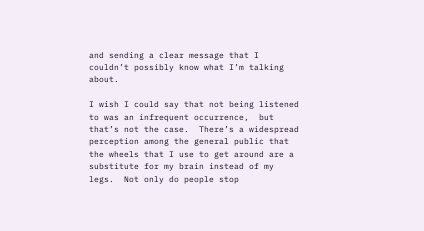and sending a clear message that I couldn’t possibly know what I’m talking about.

I wish I could say that not being listened to was an infrequent occurrence,  but that’s not the case.  There’s a widespread perception among the general public that the wheels that I use to get around are a substitute for my brain instead of my legs.  Not only do people stop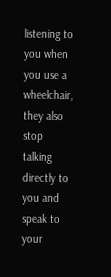listening to you when you use a wheelchair, they also stop talking directly to you and speak to your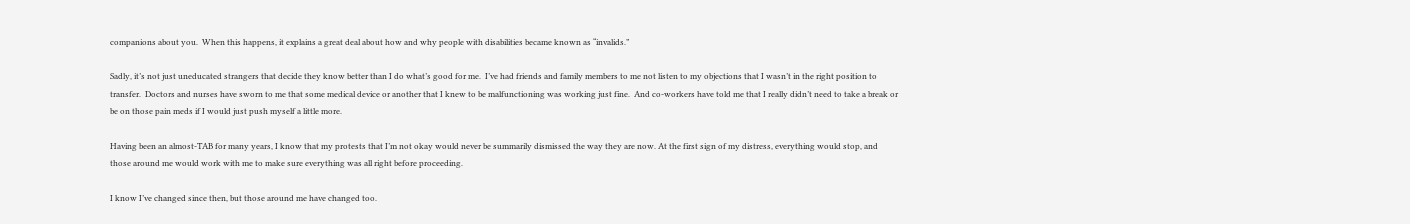companions about you.  When this happens, it explains a great deal about how and why people with disabilities became known as “invalids.”

Sadly, it’s not just uneducated strangers that decide they know better than I do what’s good for me.  I’ve had friends and family members to me not listen to my objections that I wasn’t in the right position to transfer.  Doctors and nurses have sworn to me that some medical device or another that I knew to be malfunctioning was working just fine.  And co-workers have told me that I really didn’t need to take a break or be on those pain meds if I would just push myself a little more.

Having been an almost-TAB for many years, I know that my protests that I’m not okay would never be summarily dismissed the way they are now. At the first sign of my distress, everything would stop, and those around me would work with me to make sure everything was all right before proceeding.

I know I’ve changed since then, but those around me have changed too.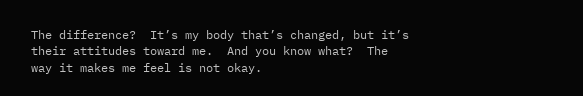The difference?  It’s my body that’s changed, but it’s their attitudes toward me.  And you know what?  The way it makes me feel is not okay.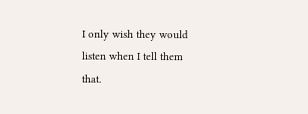I only wish they would listen when I tell them that.